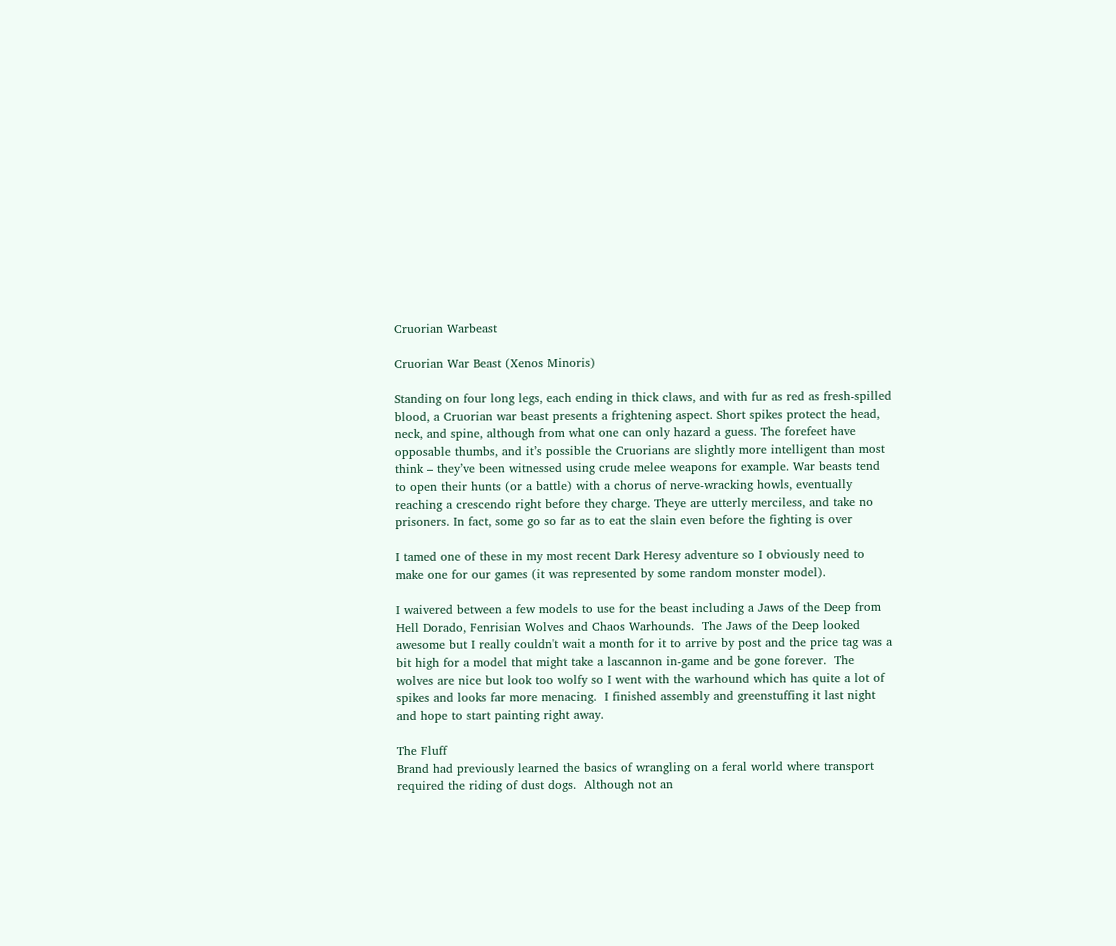Cruorian Warbeast

Cruorian War Beast (Xenos Minoris)

Standing on four long legs, each ending in thick claws, and with fur as red as fresh-spilled blood, a Cruorian war beast presents a frightening aspect. Short spikes protect the head, neck, and spine, although from what one can only hazard a guess. The forefeet have opposable thumbs, and it’s possible the Cruorians are slightly more intelligent than most think – they’ve been witnessed using crude melee weapons for example. War beasts tend to open their hunts (or a battle) with a chorus of nerve-wracking howls, eventually reaching a crescendo right before they charge. Theye are utterly merciless, and take no prisoners. In fact, some go so far as to eat the slain even before the fighting is over

I tamed one of these in my most recent Dark Heresy adventure so I obviously need to make one for our games (it was represented by some random monster model).

I waivered between a few models to use for the beast including a Jaws of the Deep from Hell Dorado, Fenrisian Wolves and Chaos Warhounds.  The Jaws of the Deep looked awesome but I really couldn't wait a month for it to arrive by post and the price tag was a bit high for a model that might take a lascannon in-game and be gone forever.  The wolves are nice but look too wolfy so I went with the warhound which has quite a lot of spikes and looks far more menacing.  I finished assembly and greenstuffing it last night and hope to start painting right away.

The Fluff
Brand had previously learned the basics of wrangling on a feral world where transport required the riding of dust dogs.  Although not an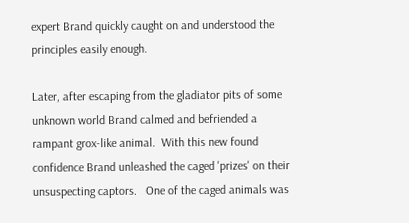expert Brand quickly caught on and understood the principles easily enough.

Later, after escaping from the gladiator pits of some unknown world Brand calmed and befriended a rampant grox-like animal.  With this new found confidence Brand unleashed the caged 'prizes' on their unsuspecting captors.   One of the caged animals was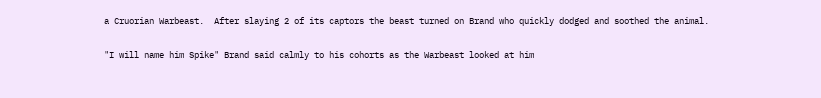a Cruorian Warbeast.  After slaying 2 of its captors the beast turned on Brand who quickly dodged and soothed the animal.

"I will name him Spike" Brand said calmly to his cohorts as the Warbeast looked at him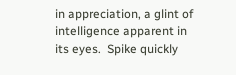in appreciation, a glint of intelligence apparent in its eyes.  Spike quickly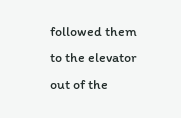followed them to the elevator out of the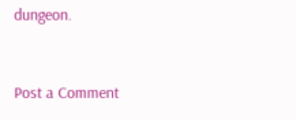dungeon.


Post a Comment